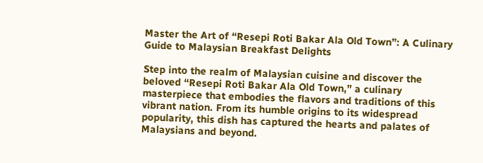Master the Art of “Resepi Roti Bakar Ala Old Town”: A Culinary Guide to Malaysian Breakfast Delights

Step into the realm of Malaysian cuisine and discover the beloved “Resepi Roti Bakar Ala Old Town,” a culinary masterpiece that embodies the flavors and traditions of this vibrant nation. From its humble origins to its widespread popularity, this dish has captured the hearts and palates of Malaysians and beyond.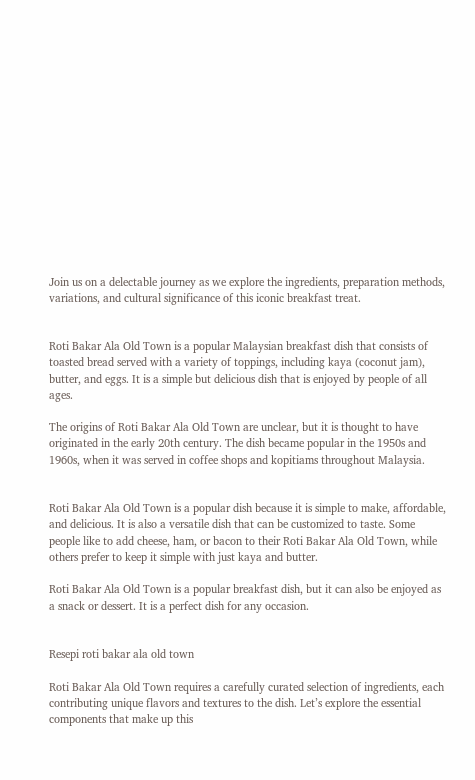Join us on a delectable journey as we explore the ingredients, preparation methods, variations, and cultural significance of this iconic breakfast treat.


Roti Bakar Ala Old Town is a popular Malaysian breakfast dish that consists of toasted bread served with a variety of toppings, including kaya (coconut jam), butter, and eggs. It is a simple but delicious dish that is enjoyed by people of all ages.

The origins of Roti Bakar Ala Old Town are unclear, but it is thought to have originated in the early 20th century. The dish became popular in the 1950s and 1960s, when it was served in coffee shops and kopitiams throughout Malaysia.


Roti Bakar Ala Old Town is a popular dish because it is simple to make, affordable, and delicious. It is also a versatile dish that can be customized to taste. Some people like to add cheese, ham, or bacon to their Roti Bakar Ala Old Town, while others prefer to keep it simple with just kaya and butter.

Roti Bakar Ala Old Town is a popular breakfast dish, but it can also be enjoyed as a snack or dessert. It is a perfect dish for any occasion.


Resepi roti bakar ala old town

Roti Bakar Ala Old Town requires a carefully curated selection of ingredients, each contributing unique flavors and textures to the dish. Let’s explore the essential components that make up this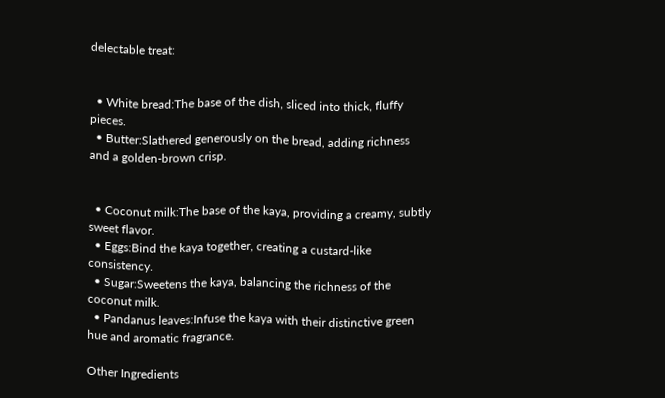delectable treat:


  • White bread:The base of the dish, sliced into thick, fluffy pieces.
  • Butter:Slathered generously on the bread, adding richness and a golden-brown crisp.


  • Coconut milk:The base of the kaya, providing a creamy, subtly sweet flavor.
  • Eggs:Bind the kaya together, creating a custard-like consistency.
  • Sugar:Sweetens the kaya, balancing the richness of the coconut milk.
  • Pandanus leaves:Infuse the kaya with their distinctive green hue and aromatic fragrance.

Other Ingredients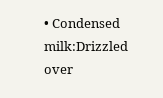• Condensed milk:Drizzled over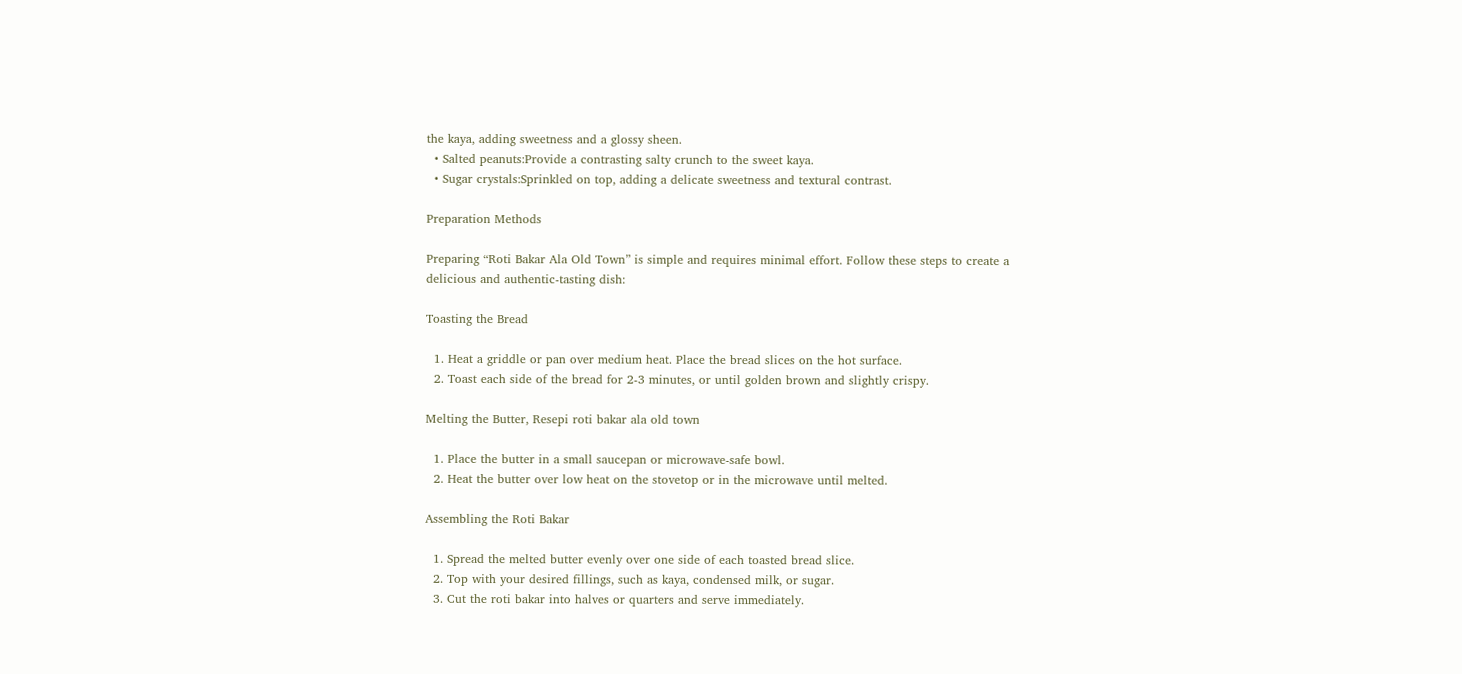the kaya, adding sweetness and a glossy sheen.
  • Salted peanuts:Provide a contrasting salty crunch to the sweet kaya.
  • Sugar crystals:Sprinkled on top, adding a delicate sweetness and textural contrast.

Preparation Methods

Preparing “Roti Bakar Ala Old Town” is simple and requires minimal effort. Follow these steps to create a delicious and authentic-tasting dish:

Toasting the Bread

  1. Heat a griddle or pan over medium heat. Place the bread slices on the hot surface.
  2. Toast each side of the bread for 2-3 minutes, or until golden brown and slightly crispy.

Melting the Butter, Resepi roti bakar ala old town

  1. Place the butter in a small saucepan or microwave-safe bowl.
  2. Heat the butter over low heat on the stovetop or in the microwave until melted.

Assembling the Roti Bakar

  1. Spread the melted butter evenly over one side of each toasted bread slice.
  2. Top with your desired fillings, such as kaya, condensed milk, or sugar.
  3. Cut the roti bakar into halves or quarters and serve immediately.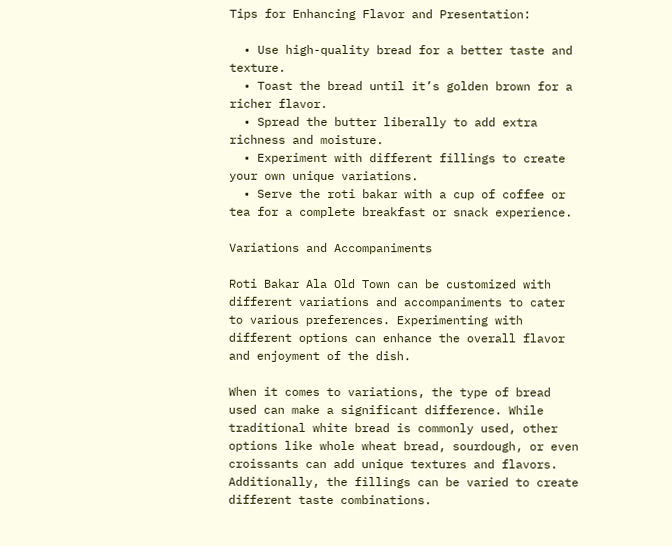Tips for Enhancing Flavor and Presentation:

  • Use high-quality bread for a better taste and texture.
  • Toast the bread until it’s golden brown for a richer flavor.
  • Spread the butter liberally to add extra richness and moisture.
  • Experiment with different fillings to create your own unique variations.
  • Serve the roti bakar with a cup of coffee or tea for a complete breakfast or snack experience.

Variations and Accompaniments

Roti Bakar Ala Old Town can be customized with different variations and accompaniments to cater to various preferences. Experimenting with different options can enhance the overall flavor and enjoyment of the dish.

When it comes to variations, the type of bread used can make a significant difference. While traditional white bread is commonly used, other options like whole wheat bread, sourdough, or even croissants can add unique textures and flavors. Additionally, the fillings can be varied to create different taste combinations.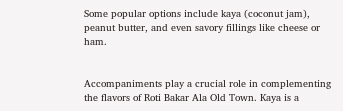Some popular options include kaya (coconut jam), peanut butter, and even savory fillings like cheese or ham.


Accompaniments play a crucial role in complementing the flavors of Roti Bakar Ala Old Town. Kaya is a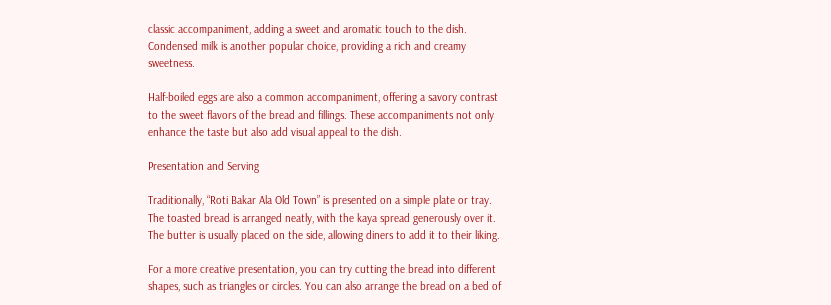classic accompaniment, adding a sweet and aromatic touch to the dish. Condensed milk is another popular choice, providing a rich and creamy sweetness.

Half-boiled eggs are also a common accompaniment, offering a savory contrast to the sweet flavors of the bread and fillings. These accompaniments not only enhance the taste but also add visual appeal to the dish.

Presentation and Serving

Traditionally, “Roti Bakar Ala Old Town” is presented on a simple plate or tray. The toasted bread is arranged neatly, with the kaya spread generously over it. The butter is usually placed on the side, allowing diners to add it to their liking.

For a more creative presentation, you can try cutting the bread into different shapes, such as triangles or circles. You can also arrange the bread on a bed of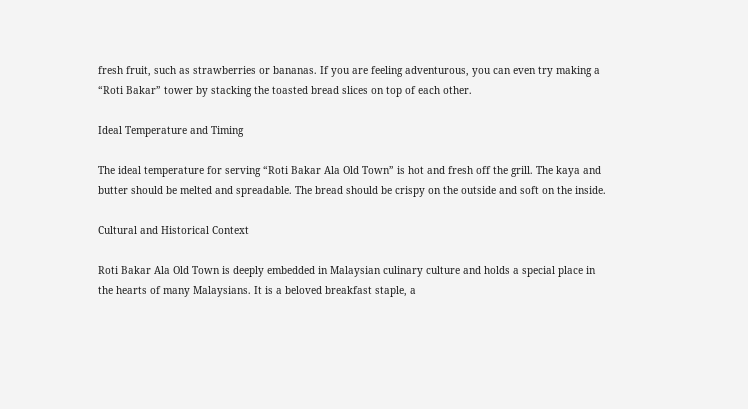fresh fruit, such as strawberries or bananas. If you are feeling adventurous, you can even try making a “Roti Bakar” tower by stacking the toasted bread slices on top of each other.

Ideal Temperature and Timing

The ideal temperature for serving “Roti Bakar Ala Old Town” is hot and fresh off the grill. The kaya and butter should be melted and spreadable. The bread should be crispy on the outside and soft on the inside.

Cultural and Historical Context

Roti Bakar Ala Old Town is deeply embedded in Malaysian culinary culture and holds a special place in the hearts of many Malaysians. It is a beloved breakfast staple, a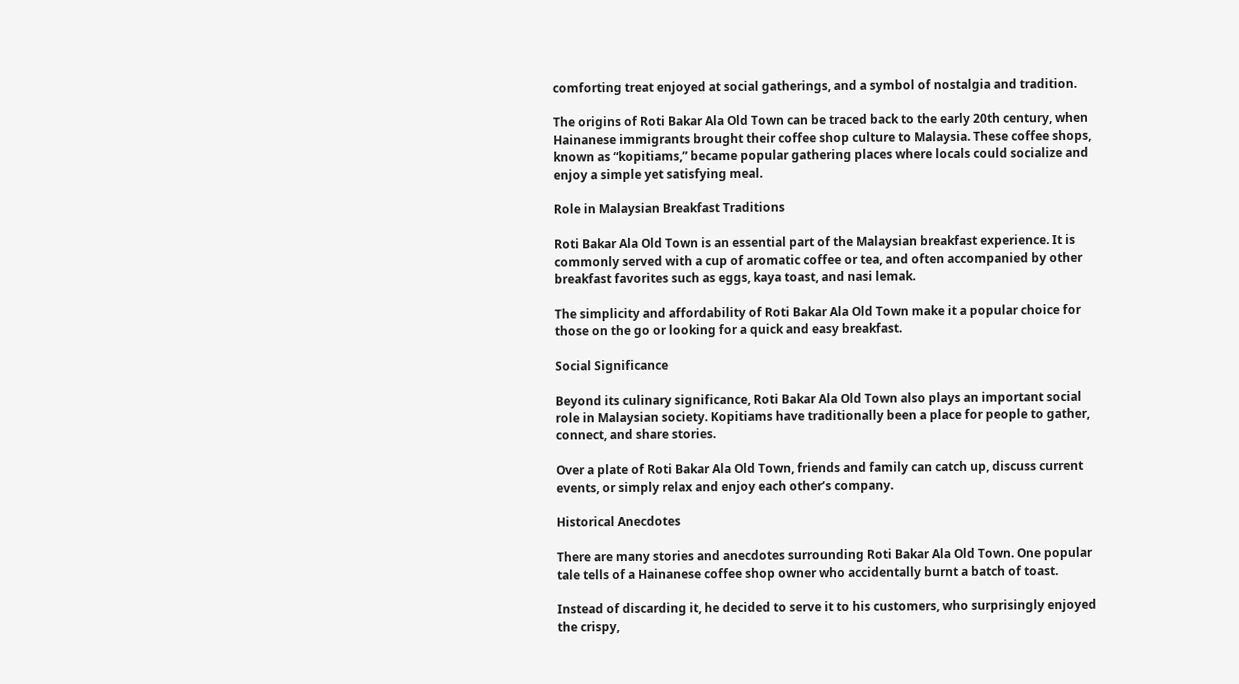comforting treat enjoyed at social gatherings, and a symbol of nostalgia and tradition.

The origins of Roti Bakar Ala Old Town can be traced back to the early 20th century, when Hainanese immigrants brought their coffee shop culture to Malaysia. These coffee shops, known as “kopitiams,” became popular gathering places where locals could socialize and enjoy a simple yet satisfying meal.

Role in Malaysian Breakfast Traditions

Roti Bakar Ala Old Town is an essential part of the Malaysian breakfast experience. It is commonly served with a cup of aromatic coffee or tea, and often accompanied by other breakfast favorites such as eggs, kaya toast, and nasi lemak.

The simplicity and affordability of Roti Bakar Ala Old Town make it a popular choice for those on the go or looking for a quick and easy breakfast.

Social Significance

Beyond its culinary significance, Roti Bakar Ala Old Town also plays an important social role in Malaysian society. Kopitiams have traditionally been a place for people to gather, connect, and share stories.

Over a plate of Roti Bakar Ala Old Town, friends and family can catch up, discuss current events, or simply relax and enjoy each other’s company.

Historical Anecdotes

There are many stories and anecdotes surrounding Roti Bakar Ala Old Town. One popular tale tells of a Hainanese coffee shop owner who accidentally burnt a batch of toast.

Instead of discarding it, he decided to serve it to his customers, who surprisingly enjoyed the crispy,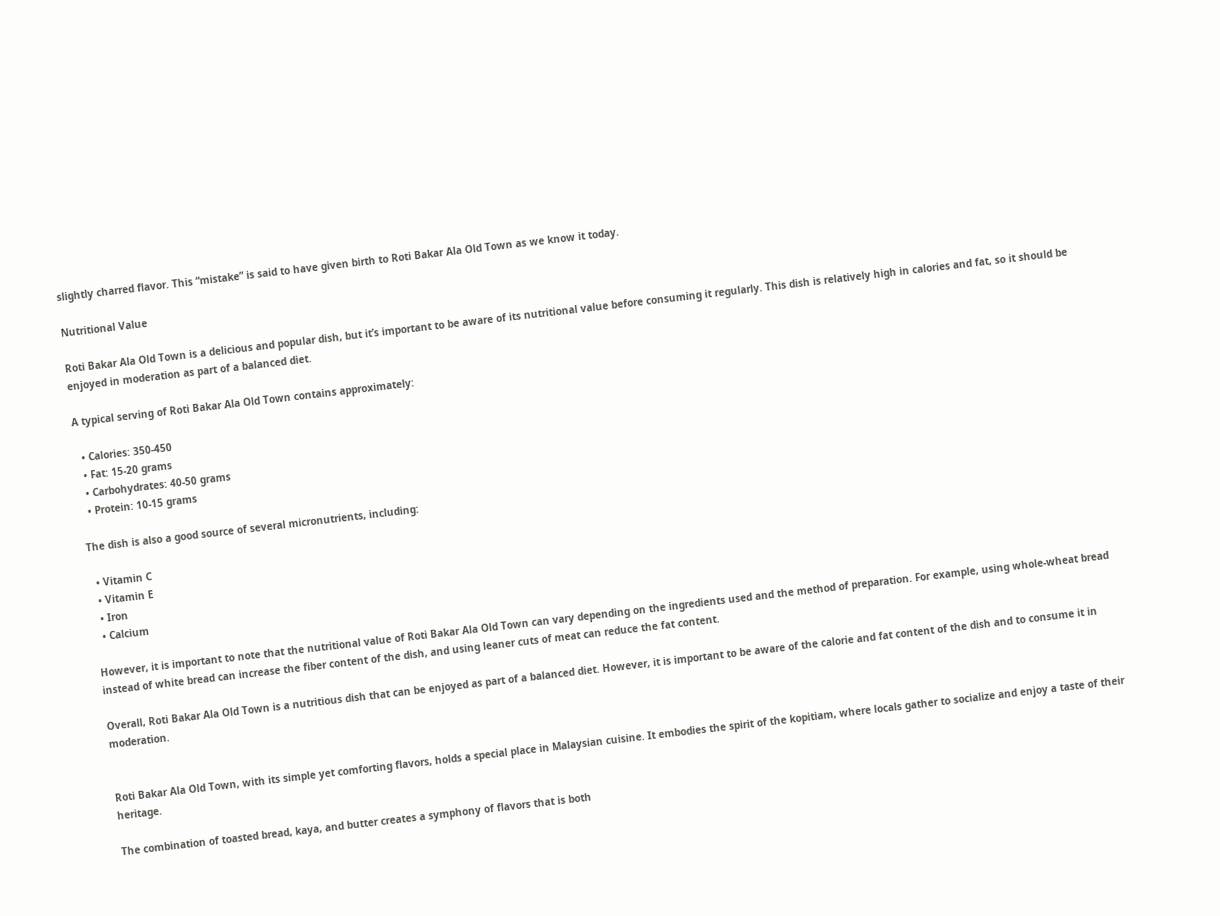slightly charred flavor. This “mistake” is said to have given birth to Roti Bakar Ala Old Town as we know it today.

Nutritional Value

Roti Bakar Ala Old Town is a delicious and popular dish, but it’s important to be aware of its nutritional value before consuming it regularly. This dish is relatively high in calories and fat, so it should be enjoyed in moderation as part of a balanced diet.

A typical serving of Roti Bakar Ala Old Town contains approximately:

  • Calories: 350-450
  • Fat: 15-20 grams
  • Carbohydrates: 40-50 grams
  • Protein: 10-15 grams

The dish is also a good source of several micronutrients, including:

  • Vitamin C
  • Vitamin E
  • Iron
  • Calcium

However, it is important to note that the nutritional value of Roti Bakar Ala Old Town can vary depending on the ingredients used and the method of preparation. For example, using whole-wheat bread instead of white bread can increase the fiber content of the dish, and using leaner cuts of meat can reduce the fat content.

Overall, Roti Bakar Ala Old Town is a nutritious dish that can be enjoyed as part of a balanced diet. However, it is important to be aware of the calorie and fat content of the dish and to consume it in moderation.


Roti Bakar Ala Old Town, with its simple yet comforting flavors, holds a special place in Malaysian cuisine. It embodies the spirit of the kopitiam, where locals gather to socialize and enjoy a taste of their heritage.

The combination of toasted bread, kaya, and butter creates a symphony of flavors that is both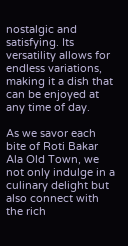nostalgic and satisfying. Its versatility allows for endless variations, making it a dish that can be enjoyed at any time of day.

As we savor each bite of Roti Bakar Ala Old Town, we not only indulge in a culinary delight but also connect with the rich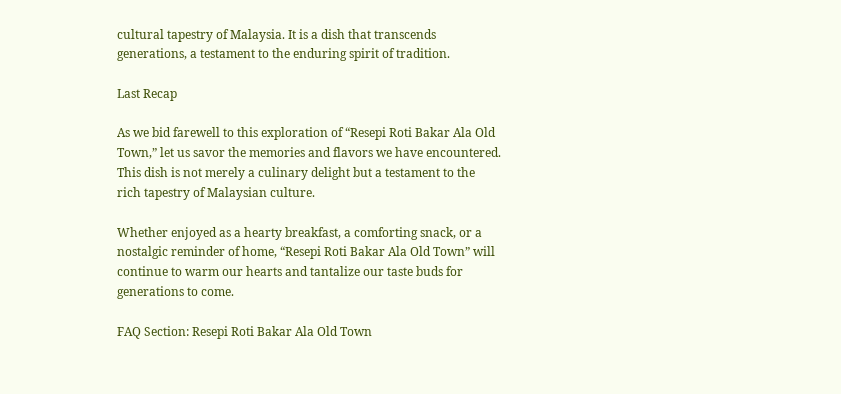cultural tapestry of Malaysia. It is a dish that transcends generations, a testament to the enduring spirit of tradition.

Last Recap

As we bid farewell to this exploration of “Resepi Roti Bakar Ala Old Town,” let us savor the memories and flavors we have encountered. This dish is not merely a culinary delight but a testament to the rich tapestry of Malaysian culture.

Whether enjoyed as a hearty breakfast, a comforting snack, or a nostalgic reminder of home, “Resepi Roti Bakar Ala Old Town” will continue to warm our hearts and tantalize our taste buds for generations to come.

FAQ Section: Resepi Roti Bakar Ala Old Town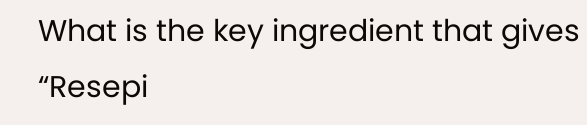What is the key ingredient that gives “Resepi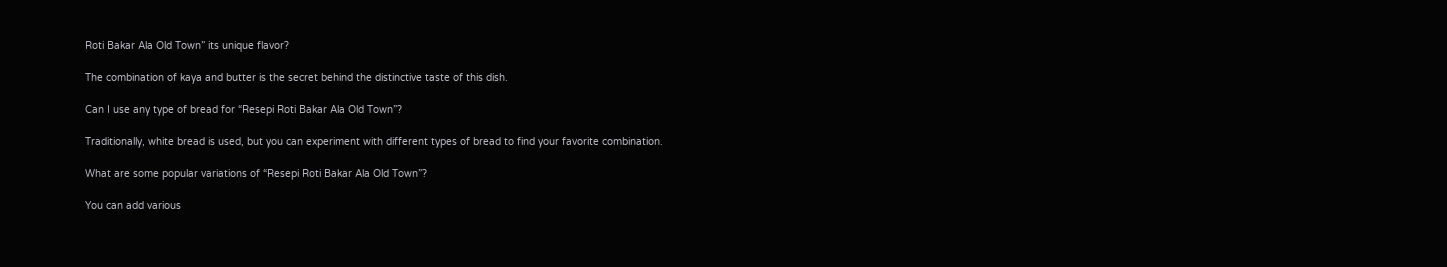Roti Bakar Ala Old Town” its unique flavor?

The combination of kaya and butter is the secret behind the distinctive taste of this dish.

Can I use any type of bread for “Resepi Roti Bakar Ala Old Town”?

Traditionally, white bread is used, but you can experiment with different types of bread to find your favorite combination.

What are some popular variations of “Resepi Roti Bakar Ala Old Town”?

You can add various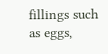fillings such as eggs,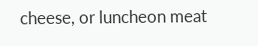cheese, or luncheon meat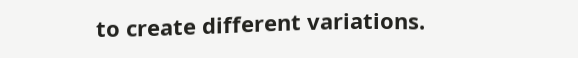to create different variations.